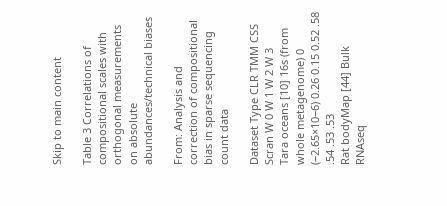Skip to main content

Table 3 Correlations of compositional scales with orthogonal measurements on absolute abundances/technical biases

From: Analysis and correction of compositional bias in sparse sequencing count data

Dataset Type CLR TMM CSS Scran W 0 W 1 W 2 W 3
Tara oceans [10] 16s (from whole metagenome) 0 (−2.65×10−6) 0.26 0.15 0.52 .58 .54 .53 .53
Rat bodyMap [44] Bulk RNAseq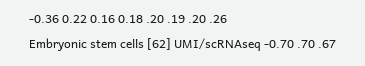-0.36 0.22 0.16 0.18 .20 .19 .20 .26
Embryonic stem cells [62] UMI/scRNAseq -0.70 .70 .67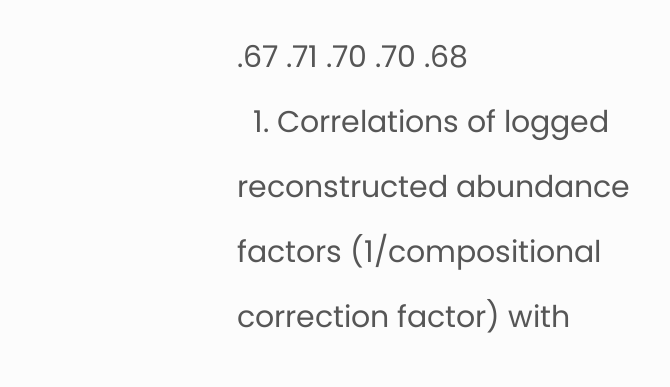.67 .71 .70 .70 .68
  1. Correlations of logged reconstructed abundance factors (1/compositional correction factor) with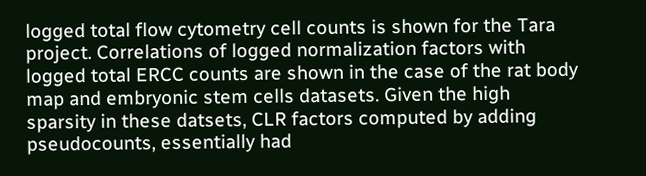logged total flow cytometry cell counts is shown for the Tara project. Correlations of logged normalization factors with logged total ERCC counts are shown in the case of the rat body map and embryonic stem cells datasets. Given the high sparsity in these datsets, CLR factors computed by adding pseudocounts, essentially had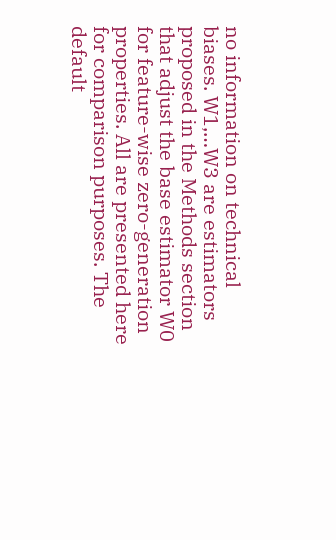no information on technical biases. W1,…W3 are estimators proposed in the Methods section that adjust the base estimator W0 for feature-wise zero-generation properties. All are presented here for comparison purposes. The default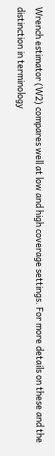Wrench estimator (W2) compares well at low and high coverage settings. For more details on these and the distinction in terminology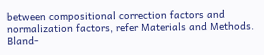between compositional correction factors and normalization factors, refer Materials and Methods. Bland-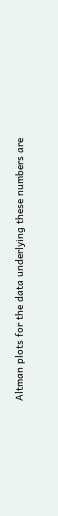Altman plots for the data underlying these numbers are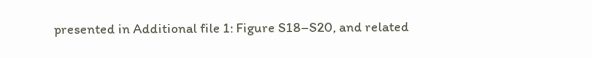presented in Additional file 1: Figure S18–S20, and related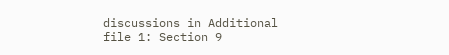discussions in Additional file 1: Section 9